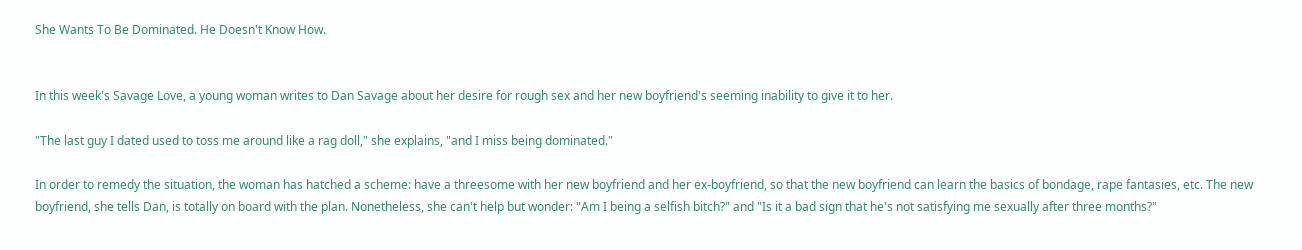She Wants To Be Dominated. He Doesn't Know How.


In this week's Savage Love, a young woman writes to Dan Savage about her desire for rough sex and her new boyfriend's seeming inability to give it to her.

"The last guy I dated used to toss me around like a rag doll," she explains, "and I miss being dominated."

In order to remedy the situation, the woman has hatched a scheme: have a threesome with her new boyfriend and her ex-boyfriend, so that the new boyfriend can learn the basics of bondage, rape fantasies, etc. The new boyfriend, she tells Dan, is totally on board with the plan. Nonetheless, she can't help but wonder: "Am I being a selfish bitch?" and "Is it a bad sign that he's not satisfying me sexually after three months?"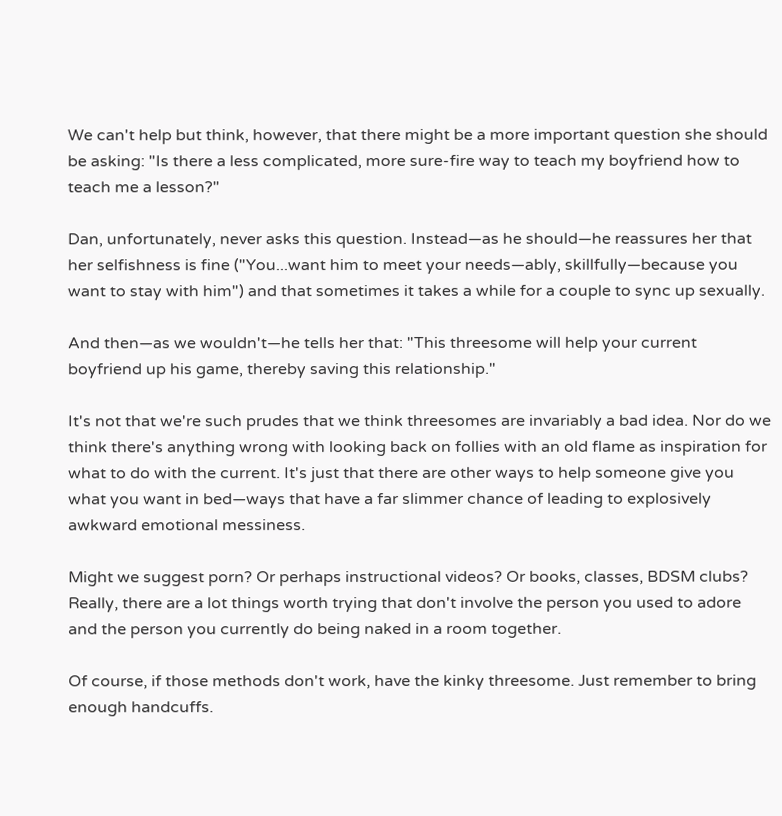We can't help but think, however, that there might be a more important question she should be asking: "Is there a less complicated, more sure-fire way to teach my boyfriend how to teach me a lesson?"

Dan, unfortunately, never asks this question. Instead—as he should—he reassures her that her selfishness is fine ("You...want him to meet your needs—ably, skillfully—because you want to stay with him") and that sometimes it takes a while for a couple to sync up sexually.

And then—as we wouldn't—he tells her that: "This threesome will help your current boyfriend up his game, thereby saving this relationship."

It's not that we're such prudes that we think threesomes are invariably a bad idea. Nor do we think there's anything wrong with looking back on follies with an old flame as inspiration for what to do with the current. It's just that there are other ways to help someone give you what you want in bed—ways that have a far slimmer chance of leading to explosively awkward emotional messiness.

Might we suggest porn? Or perhaps instructional videos? Or books, classes, BDSM clubs? Really, there are a lot things worth trying that don't involve the person you used to adore and the person you currently do being naked in a room together.

Of course, if those methods don't work, have the kinky threesome. Just remember to bring enough handcuffs.